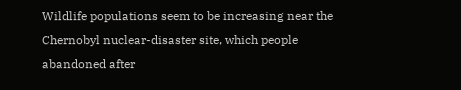Wildlife populations seem to be increasing near the Chernobyl nuclear-disaster site, which people abandoned after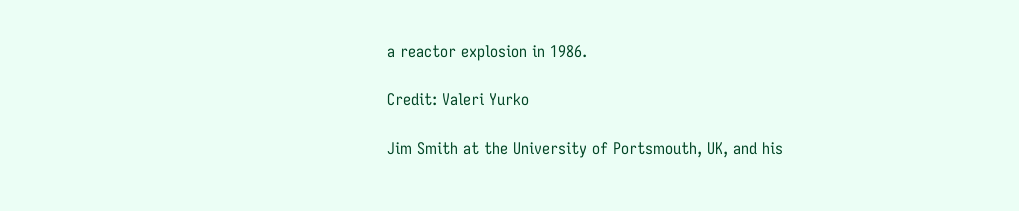a reactor explosion in 1986.

Credit: Valeri Yurko

Jim Smith at the University of Portsmouth, UK, and his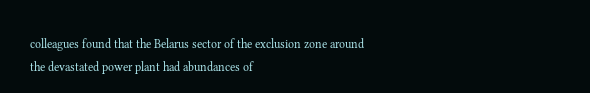colleagues found that the Belarus sector of the exclusion zone around the devastated power plant had abundances of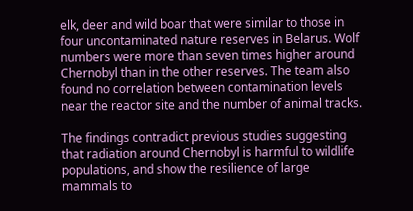elk, deer and wild boar that were similar to those in four uncontaminated nature reserves in Belarus. Wolf numbers were more than seven times higher around Chernobyl than in the other reserves. The team also found no correlation between contamination levels near the reactor site and the number of animal tracks.

The findings contradict previous studies suggesting that radiation around Chernobyl is harmful to wildlife populations, and show the resilience of large mammals to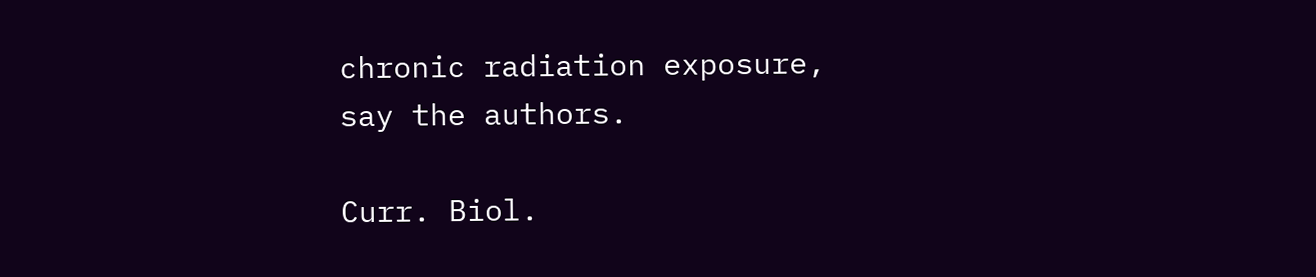chronic radiation exposure, say the authors.

Curr. Biol.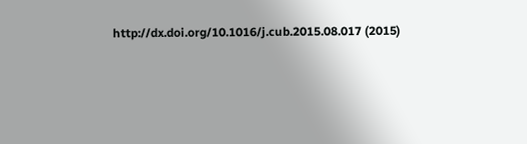http://dx.doi.org/10.1016/j.cub.2015.08.017 (2015)